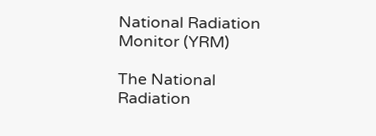National Radiation Monitor (YRM)

The National Radiation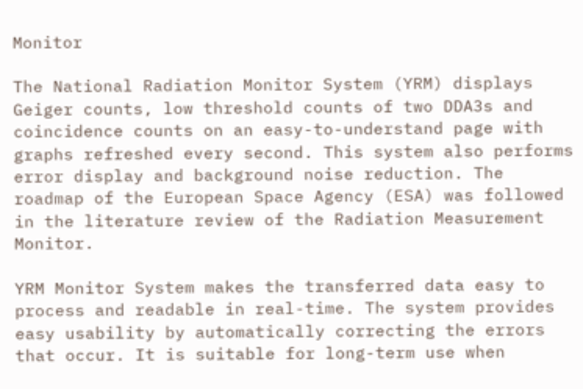Monitor

The National Radiation Monitor System (YRM) displays Geiger counts, low threshold counts of two DDA3s and coincidence counts on an easy-to-understand page with graphs refreshed every second. This system also performs error display and background noise reduction. The roadmap of the European Space Agency (ESA) was followed in the literature review of the Radiation Measurement Monitor.

YRM Monitor System makes the transferred data easy to process and readable in real-time. The system provides easy usability by automatically correcting the errors that occur. It is suitable for long-term use when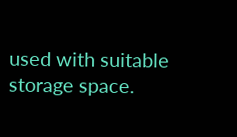used with suitable storage space.